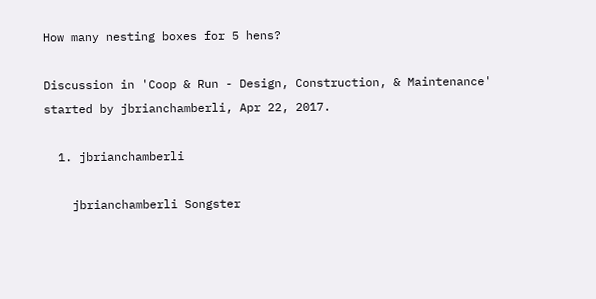How many nesting boxes for 5 hens?

Discussion in 'Coop & Run - Design, Construction, & Maintenance' started by jbrianchamberli, Apr 22, 2017.

  1. jbrianchamberli

    jbrianchamberli Songster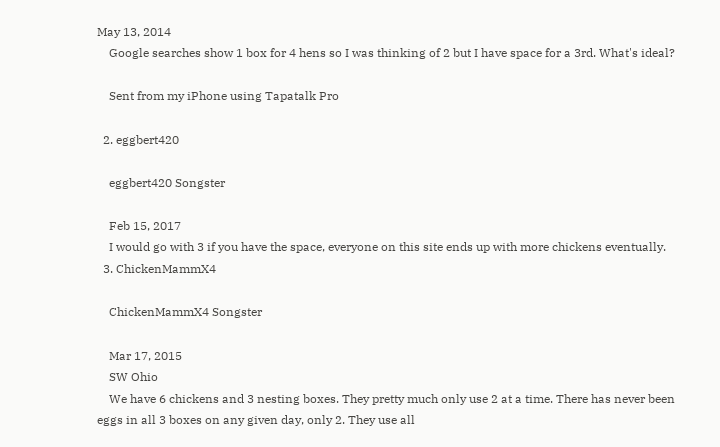May 13, 2014
    Google searches show 1 box for 4 hens so I was thinking of 2 but I have space for a 3rd. What's ideal?

    Sent from my iPhone using Tapatalk Pro

  2. eggbert420

    eggbert420 Songster

    Feb 15, 2017
    I would go with 3 if you have the space, everyone on this site ends up with more chickens eventually.
  3. ChickenMammX4

    ChickenMammX4 Songster

    Mar 17, 2015
    SW Ohio
    We have 6 chickens and 3 nesting boxes. They pretty much only use 2 at a time. There has never been eggs in all 3 boxes on any given day, only 2. They use all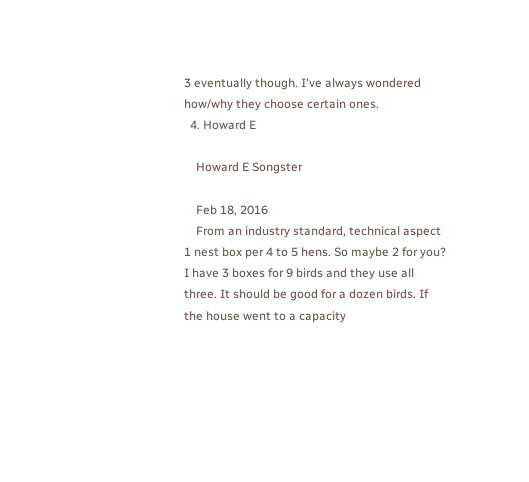3 eventually though. I've always wondered how/why they choose certain ones.
  4. Howard E

    Howard E Songster

    Feb 18, 2016
    From an industry standard, technical aspect 1 nest box per 4 to 5 hens. So maybe 2 for you? I have 3 boxes for 9 birds and they use all three. It should be good for a dozen birds. If the house went to a capacity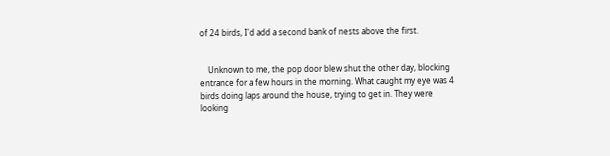of 24 birds, I'd add a second bank of nests above the first.


    Unknown to me, the pop door blew shut the other day, blocking entrance for a few hours in the morning. What caught my eye was 4 birds doing laps around the house, trying to get in. They were looking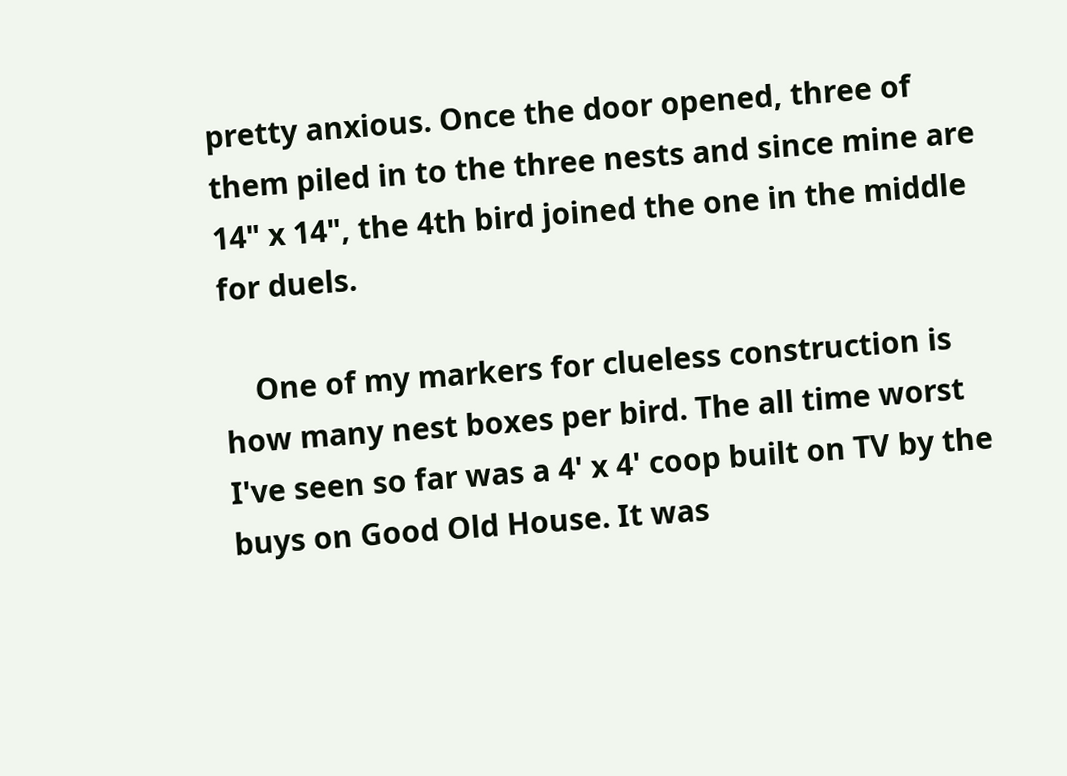pretty anxious. Once the door opened, three of them piled in to the three nests and since mine are 14" x 14", the 4th bird joined the one in the middle for duels.

    One of my markers for clueless construction is how many nest boxes per bird. The all time worst I've seen so far was a 4' x 4' coop built on TV by the buys on Good Old House. It was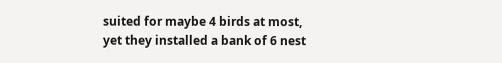suited for maybe 4 birds at most, yet they installed a bank of 6 nest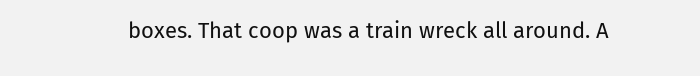boxes. That coop was a train wreck all around. A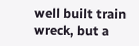well built train wreck, but a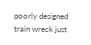poorly designed train wreck just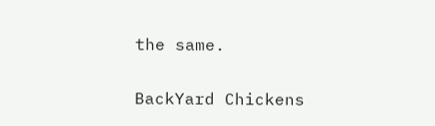the same.

BackYard Chickens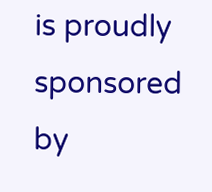is proudly sponsored by